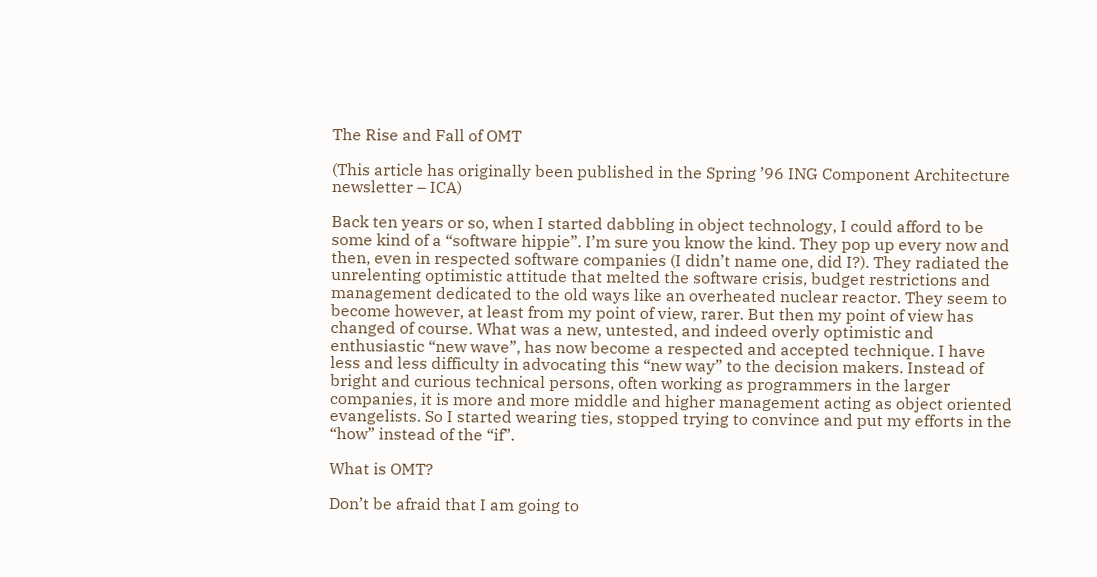The Rise and Fall of OMT

(This article has originally been published in the Spring ’96 ING Component Architecture newsletter – ICA)

Back ten years or so, when I started dabbling in object technology, I could afford to be some kind of a “software hippie”. I’m sure you know the kind. They pop up every now and then, even in respected software companies (I didn’t name one, did I?). They radiated the unrelenting optimistic attitude that melted the software crisis, budget restrictions and management dedicated to the old ways like an overheated nuclear reactor. They seem to become however, at least from my point of view, rarer. But then my point of view has changed of course. What was a new, untested, and indeed overly optimistic and enthusiastic “new wave”, has now become a respected and accepted technique. I have less and less difficulty in advocating this “new way” to the decision makers. Instead of bright and curious technical persons, often working as programmers in the larger companies, it is more and more middle and higher management acting as object oriented evangelists. So I started wearing ties, stopped trying to convince and put my efforts in the “how” instead of the “if”.

What is OMT?

Don’t be afraid that I am going to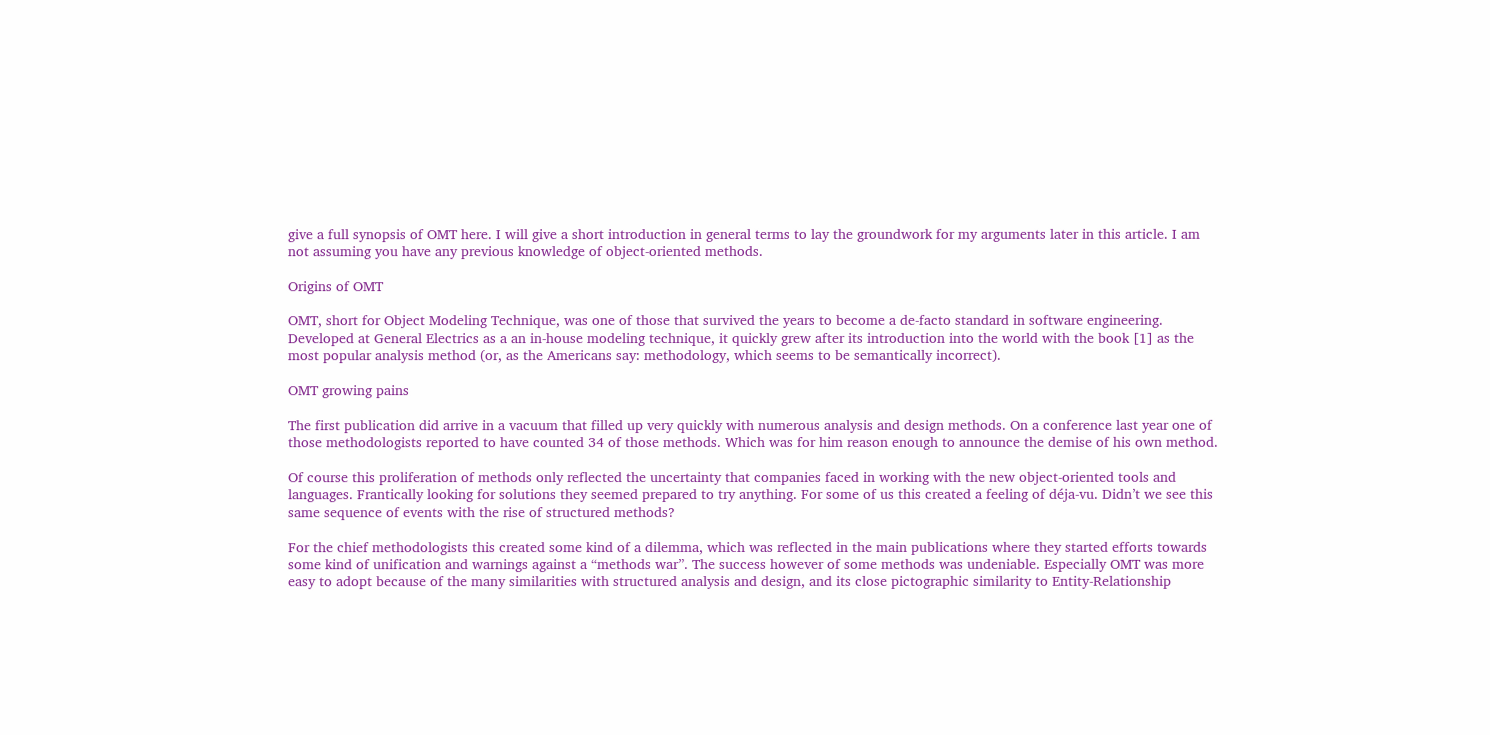give a full synopsis of OMT here. I will give a short introduction in general terms to lay the groundwork for my arguments later in this article. I am not assuming you have any previous knowledge of object-oriented methods.

Origins of OMT

OMT, short for Object Modeling Technique, was one of those that survived the years to become a de-facto standard in software engineering. Developed at General Electrics as a an in-house modeling technique, it quickly grew after its introduction into the world with the book [1] as the most popular analysis method (or, as the Americans say: methodology, which seems to be semantically incorrect).

OMT growing pains

The first publication did arrive in a vacuum that filled up very quickly with numerous analysis and design methods. On a conference last year one of those methodologists reported to have counted 34 of those methods. Which was for him reason enough to announce the demise of his own method.

Of course this proliferation of methods only reflected the uncertainty that companies faced in working with the new object-oriented tools and languages. Frantically looking for solutions they seemed prepared to try anything. For some of us this created a feeling of déja-vu. Didn’t we see this same sequence of events with the rise of structured methods?

For the chief methodologists this created some kind of a dilemma, which was reflected in the main publications where they started efforts towards some kind of unification and warnings against a “methods war”. The success however of some methods was undeniable. Especially OMT was more easy to adopt because of the many similarities with structured analysis and design, and its close pictographic similarity to Entity-Relationship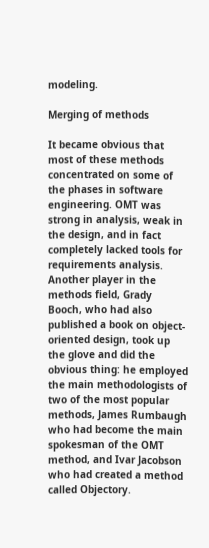modeling.

Merging of methods

It became obvious that most of these methods concentrated on some of the phases in software engineering. OMT was strong in analysis, weak in the design, and in fact completely lacked tools for requirements analysis. Another player in the methods field, Grady Booch, who had also published a book on object-oriented design, took up the glove and did the obvious thing: he employed the main methodologists of two of the most popular methods, James Rumbaugh who had become the main spokesman of the OMT method, and Ivar Jacobson who had created a method called Objectory.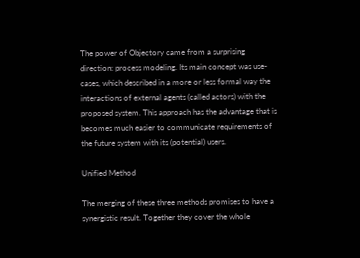The power of Objectory came from a surprising direction: process modeling. Its main concept was use-cases, which described in a more or less formal way the interactions of external agents (called actors) with the proposed system. This approach has the advantage that is becomes much easier to communicate requirements of the future system with its (potential) users.

Unified Method

The merging of these three methods promises to have a synergistic result. Together they cover the whole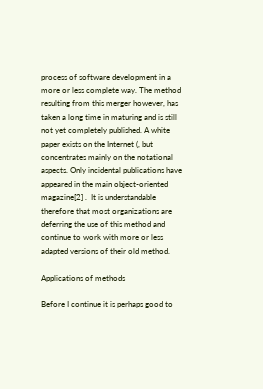process of software development in a more or less complete way. The method resulting from this merger however, has taken a long time in maturing and is still not yet completely published. A white paper exists on the Internet (, but concentrates mainly on the notational aspects. Only incidental publications have appeared in the main object-oriented magazine[2] .  It is understandable therefore that most organizations are deferring the use of this method and continue to work with more or less adapted versions of their old method.

Applications of methods

Before I continue it is perhaps good to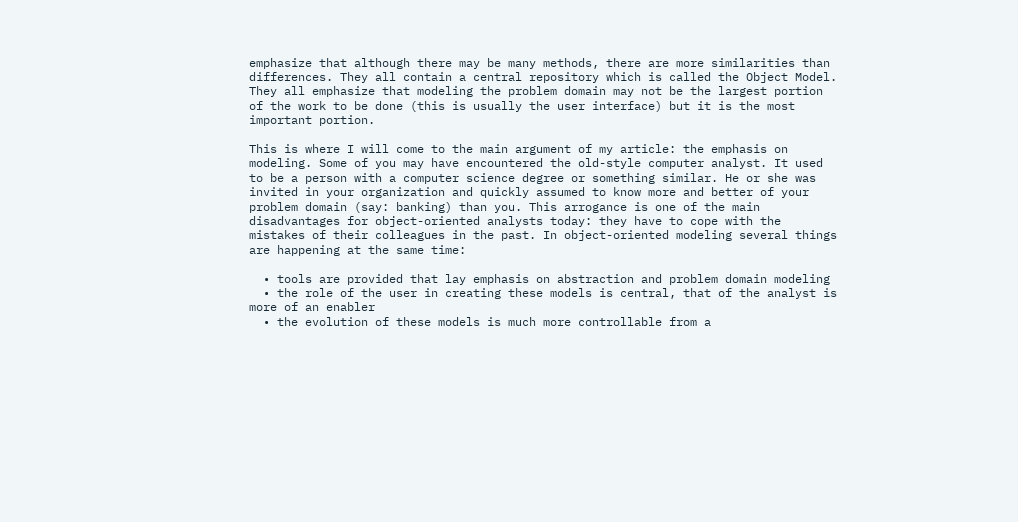emphasize that although there may be many methods, there are more similarities than differences. They all contain a central repository which is called the Object Model. They all emphasize that modeling the problem domain may not be the largest portion of the work to be done (this is usually the user interface) but it is the most important portion.

This is where I will come to the main argument of my article: the emphasis on modeling. Some of you may have encountered the old-style computer analyst. It used to be a person with a computer science degree or something similar. He or she was invited in your organization and quickly assumed to know more and better of your problem domain (say: banking) than you. This arrogance is one of the main disadvantages for object-oriented analysts today: they have to cope with the mistakes of their colleagues in the past. In object-oriented modeling several things are happening at the same time:

  • tools are provided that lay emphasis on abstraction and problem domain modeling
  • the role of the user in creating these models is central, that of the analyst is more of an enabler
  • the evolution of these models is much more controllable from a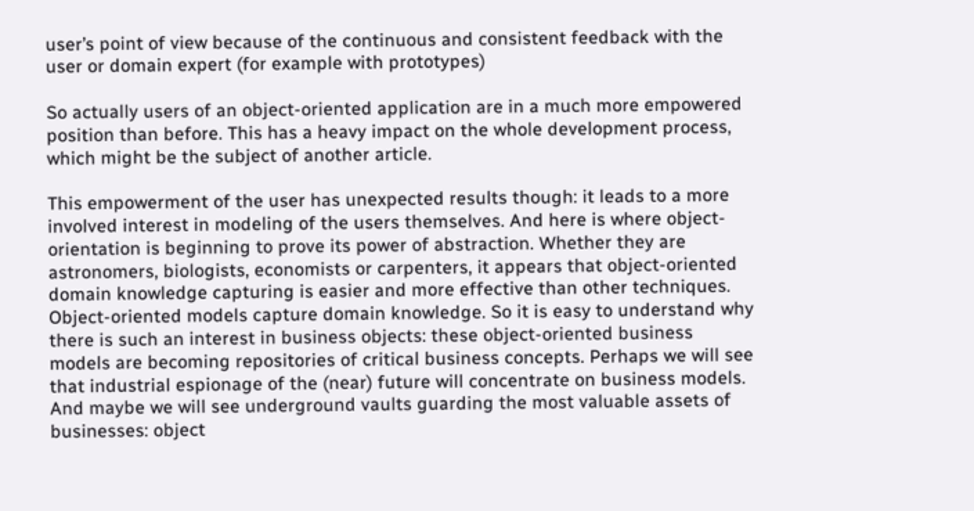user’s point of view because of the continuous and consistent feedback with the user or domain expert (for example with prototypes)

So actually users of an object-oriented application are in a much more empowered position than before. This has a heavy impact on the whole development process, which might be the subject of another article.

This empowerment of the user has unexpected results though: it leads to a more involved interest in modeling of the users themselves. And here is where object-orientation is beginning to prove its power of abstraction. Whether they are astronomers, biologists, economists or carpenters, it appears that object-oriented domain knowledge capturing is easier and more effective than other techniques. Object-oriented models capture domain knowledge. So it is easy to understand why there is such an interest in business objects: these object-oriented business models are becoming repositories of critical business concepts. Perhaps we will see that industrial espionage of the (near) future will concentrate on business models. And maybe we will see underground vaults guarding the most valuable assets of businesses: object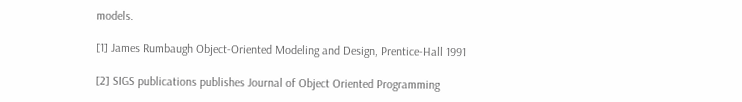models.

[1] James Rumbaugh Object-Oriented Modeling and Design, Prentice-Hall 1991

[2] SIGS publications publishes Journal of Object Oriented Programming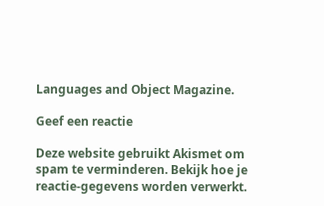Languages and Object Magazine.

Geef een reactie

Deze website gebruikt Akismet om spam te verminderen. Bekijk hoe je reactie-gegevens worden verwerkt.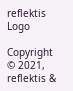reflektis Logo

Copyright © 2021, reflektis &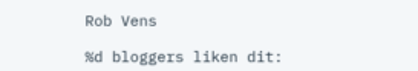Rob Vens

%d bloggers liken dit: